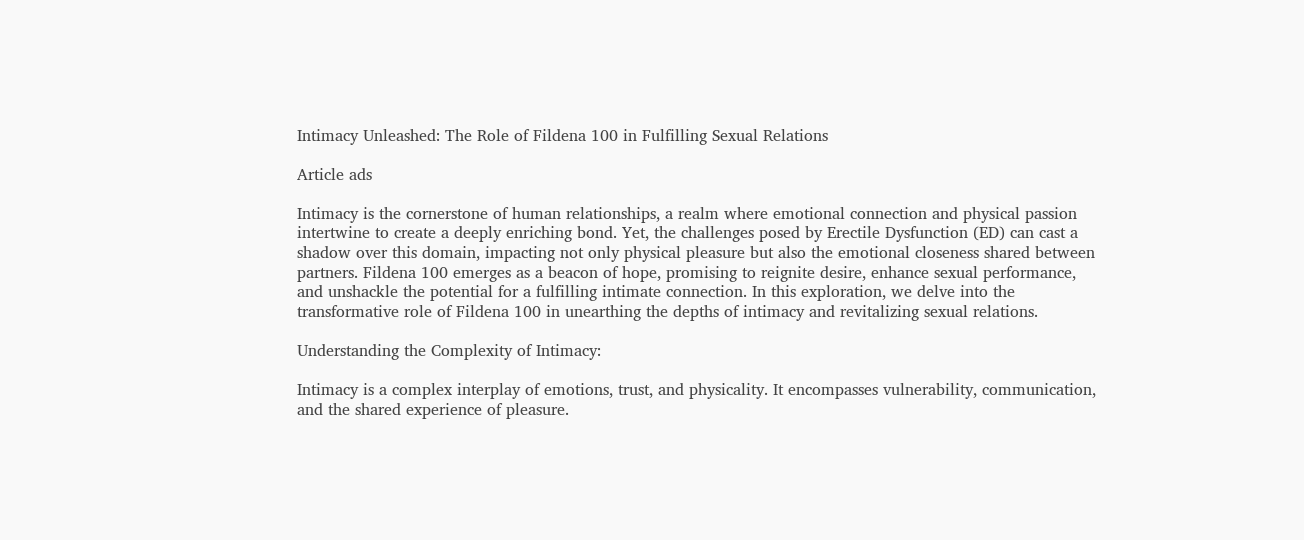Intimacy Unleashed: The Role of Fildena 100 in Fulfilling Sexual Relations

Article ads

Intimacy is the cornerstone of human relationships, a realm where emotional connection and physical passion intertwine to create a deeply enriching bond. Yet, the challenges posed by Erectile Dysfunction (ED) can cast a shadow over this domain, impacting not only physical pleasure but also the emotional closeness shared between partners. Fildena 100 emerges as a beacon of hope, promising to reignite desire, enhance sexual performance, and unshackle the potential for a fulfilling intimate connection. In this exploration, we delve into the transformative role of Fildena 100 in unearthing the depths of intimacy and revitalizing sexual relations.

Understanding the Complexity of Intimacy:

Intimacy is a complex interplay of emotions, trust, and physicality. It encompasses vulnerability, communication, and the shared experience of pleasure.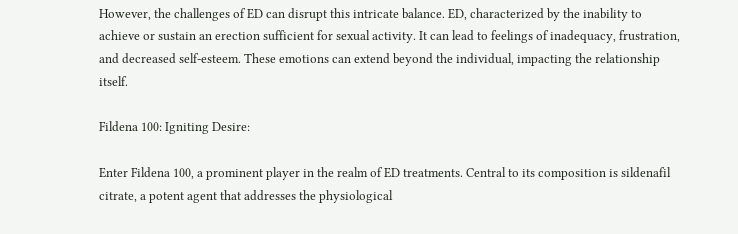However, the challenges of ED can disrupt this intricate balance. ED, characterized by the inability to achieve or sustain an erection sufficient for sexual activity. It can lead to feelings of inadequacy, frustration, and decreased self-esteem. These emotions can extend beyond the individual, impacting the relationship itself.

Fildena 100: Igniting Desire:

Enter Fildena 100, a prominent player in the realm of ED treatments. Central to its composition is sildenafil citrate, a potent agent that addresses the physiological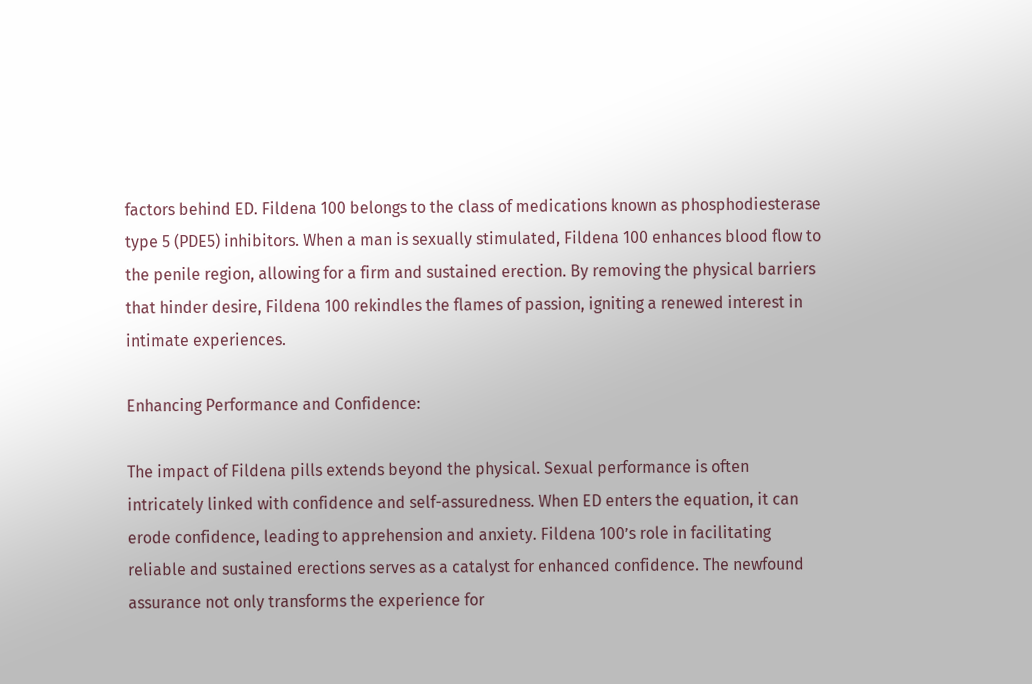factors behind ED. Fildena 100 belongs to the class of medications known as phosphodiesterase type 5 (PDE5) inhibitors. When a man is sexually stimulated, Fildena 100 enhances blood flow to the penile region, allowing for a firm and sustained erection. By removing the physical barriers that hinder desire, Fildena 100 rekindles the flames of passion, igniting a renewed interest in intimate experiences.

Enhancing Performance and Confidence:

The impact of Fildena pills extends beyond the physical. Sexual performance is often intricately linked with confidence and self-assuredness. When ED enters the equation, it can erode confidence, leading to apprehension and anxiety. Fildena 100’s role in facilitating reliable and sustained erections serves as a catalyst for enhanced confidence. The newfound assurance not only transforms the experience for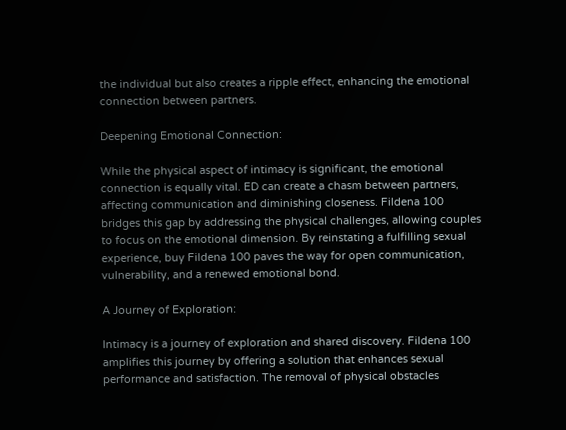the individual but also creates a ripple effect, enhancing the emotional connection between partners.

Deepening Emotional Connection:

While the physical aspect of intimacy is significant, the emotional connection is equally vital. ED can create a chasm between partners, affecting communication and diminishing closeness. Fildena 100 bridges this gap by addressing the physical challenges, allowing couples to focus on the emotional dimension. By reinstating a fulfilling sexual experience, buy Fildena 100 paves the way for open communication, vulnerability, and a renewed emotional bond.

A Journey of Exploration:

Intimacy is a journey of exploration and shared discovery. Fildena 100 amplifies this journey by offering a solution that enhances sexual performance and satisfaction. The removal of physical obstacles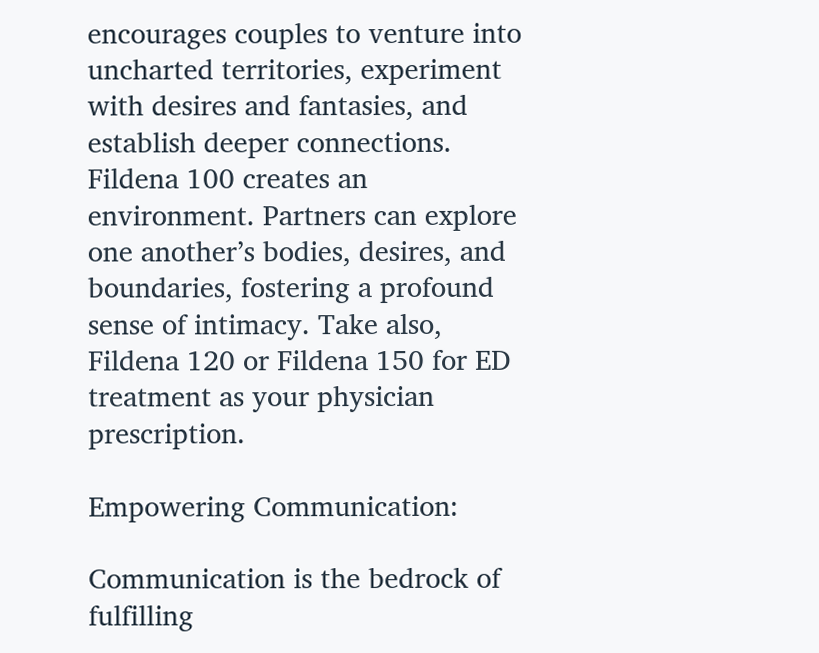encourages couples to venture into uncharted territories, experiment with desires and fantasies, and establish deeper connections. Fildena 100 creates an environment. Partners can explore one another’s bodies, desires, and boundaries, fostering a profound sense of intimacy. Take also, Fildena 120 or Fildena 150 for ED treatment as your physician prescription.

Empowering Communication:

Communication is the bedrock of fulfilling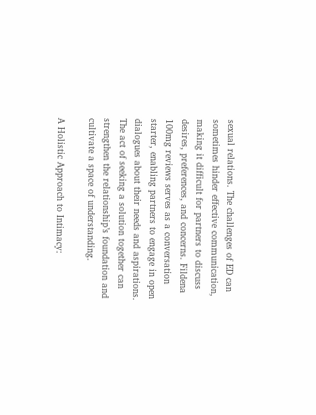sexual relations. The challenges of ED can sometimes hinder effective communication, making it difficult for partners to discuss desires, preferences, and concerns. Fildena 100mg reviews serves as a conversation starter, enabling partners to engage in open dialogues about their needs and aspirations. The act of seeking a solution together can strengthen the relationship’s foundation and cultivate a space of understanding.

A Holistic Approach to Intimacy: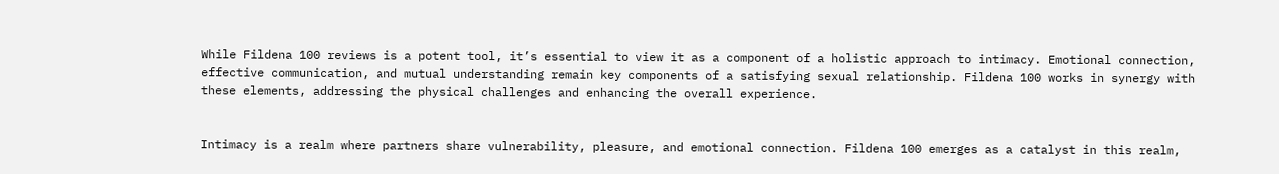While Fildena 100 reviews is a potent tool, it’s essential to view it as a component of a holistic approach to intimacy. Emotional connection, effective communication, and mutual understanding remain key components of a satisfying sexual relationship. Fildena 100 works in synergy with these elements, addressing the physical challenges and enhancing the overall experience.


Intimacy is a realm where partners share vulnerability, pleasure, and emotional connection. Fildena 100 emerges as a catalyst in this realm,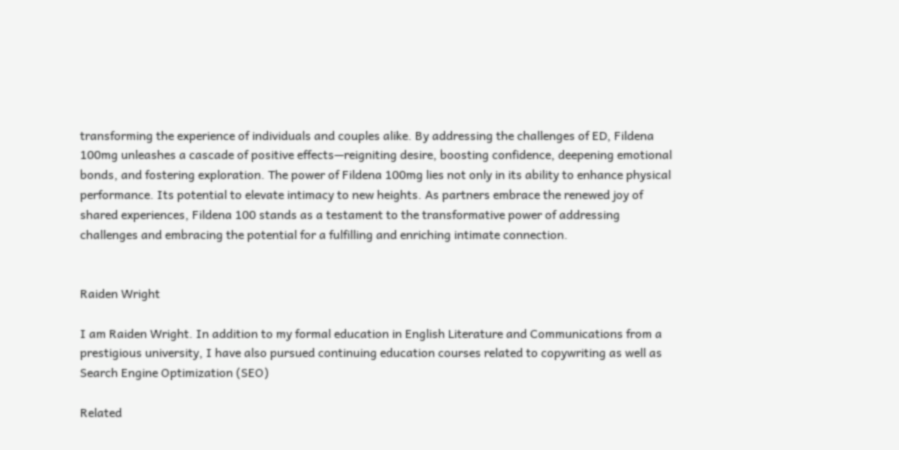transforming the experience of individuals and couples alike. By addressing the challenges of ED, Fildena 100mg unleashes a cascade of positive effects—reigniting desire, boosting confidence, deepening emotional bonds, and fostering exploration. The power of Fildena 100mg lies not only in its ability to enhance physical performance. Its potential to elevate intimacy to new heights. As partners embrace the renewed joy of shared experiences, Fildena 100 stands as a testament to the transformative power of addressing challenges and embracing the potential for a fulfilling and enriching intimate connection.


Raiden Wright

I am Raiden Wright. In addition to my formal education in English Literature and Communications from a prestigious university, I have also pursued continuing education courses related to copywriting as well as Search Engine Optimization (SEO)

Related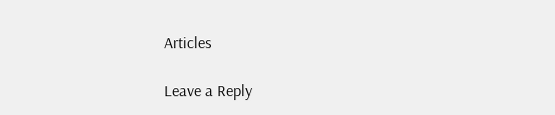Articles

Leave a Reply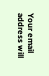Your email address will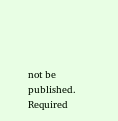not be published. Required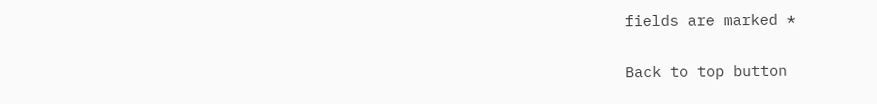fields are marked *

Back to top button